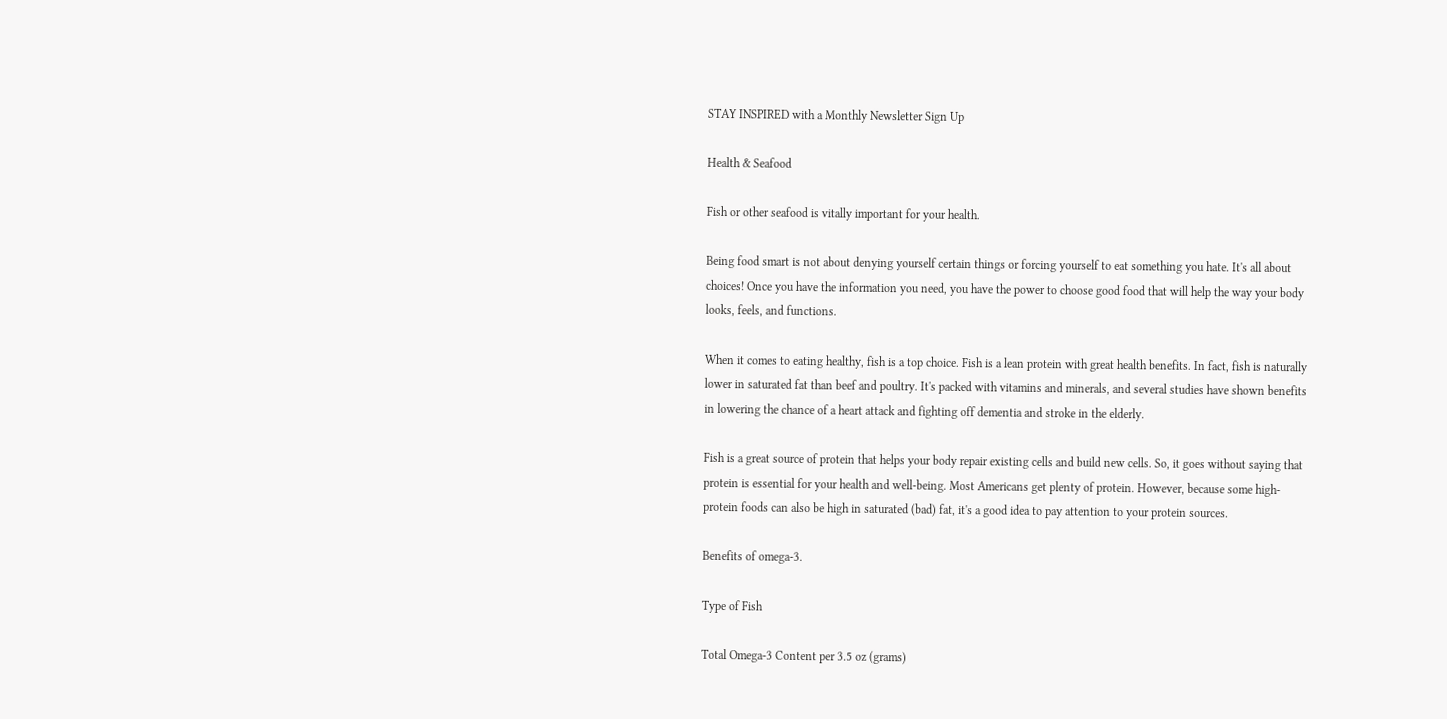STAY INSPIRED with a Monthly Newsletter Sign Up

Health & Seafood

Fish or other seafood is vitally important for your health.

Being food smart is not about denying yourself certain things or forcing yourself to eat something you hate. It's all about choices! Once you have the information you need, you have the power to choose good food that will help the way your body looks, feels, and functions.

When it comes to eating healthy, fish is a top choice. Fish is a lean protein with great health benefits. In fact, fish is naturally lower in saturated fat than beef and poultry. It's packed with vitamins and minerals, and several studies have shown benefits in lowering the chance of a heart attack and fighting off dementia and stroke in the elderly.

Fish is a great source of protein that helps your body repair existing cells and build new cells. So, it goes without saying that protein is essential for your health and well-being. Most Americans get plenty of protein. However, because some high-protein foods can also be high in saturated (bad) fat, it's a good idea to pay attention to your protein sources.

Benefits of omega-3.

Type of Fish

Total Omega-3 Content per 3.5 oz (grams)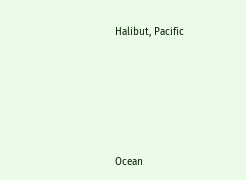Halibut, Pacific









Ocean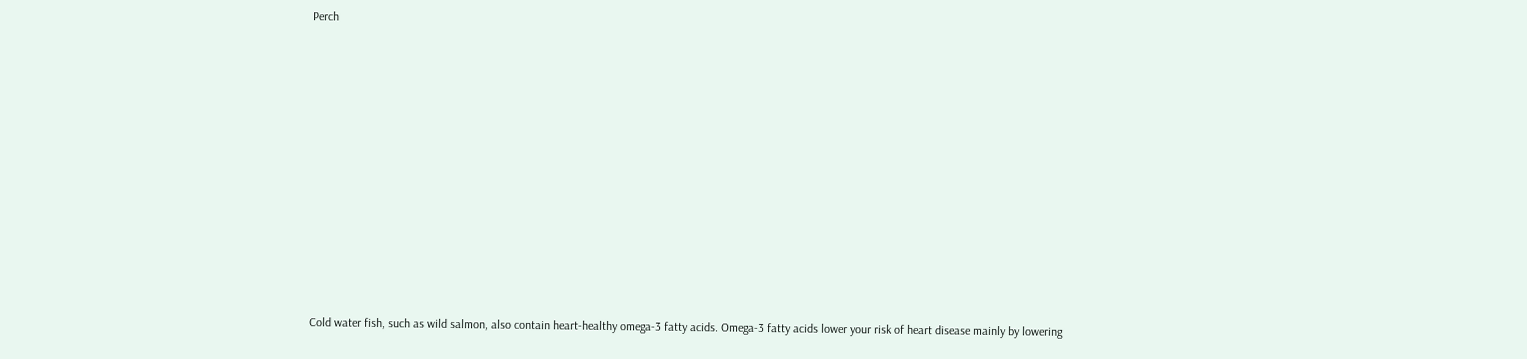Perch












Cold water fish, such as wild salmon, also contain heart-healthy omega-3 fatty acids. Omega-3 fatty acids lower your risk of heart disease mainly by lowering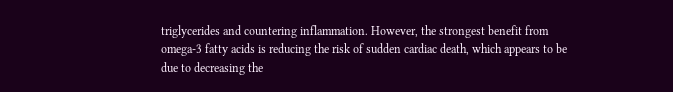triglycerides and countering inflammation. However, the strongest benefit from omega-3 fatty acids is reducing the risk of sudden cardiac death, which appears to be due to decreasing the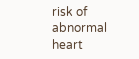risk of abnormal heart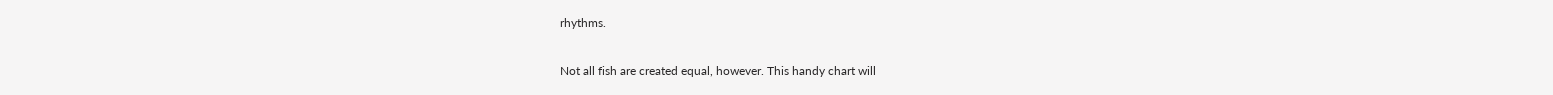rhythms.

Not all fish are created equal, however. This handy chart will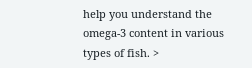help you understand the omega-3 content in various types of fish. >